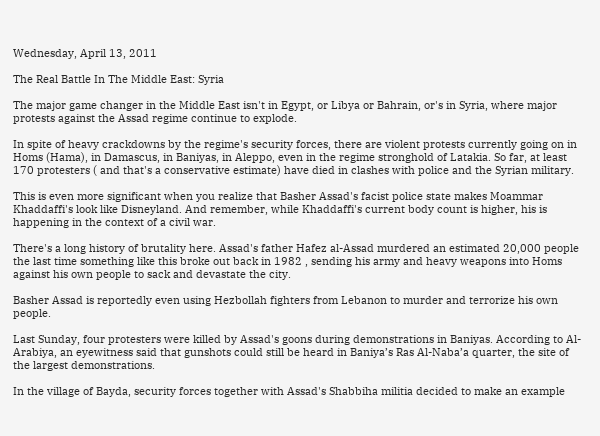Wednesday, April 13, 2011

The Real Battle In The Middle East: Syria

The major game changer in the Middle East isn't in Egypt, or Libya or Bahrain, or's in Syria, where major protests against the Assad regime continue to explode.

In spite of heavy crackdowns by the regime's security forces, there are violent protests currently going on in Homs (Hama), in Damascus, in Baniyas, in Aleppo, even in the regime stronghold of Latakia. So far, at least 170 protesters ( and that's a conservative estimate) have died in clashes with police and the Syrian military.

This is even more significant when you realize that Basher Assad's facist police state makes Moammar Khaddaffi's look like Disneyland. And remember, while Khaddaffi's current body count is higher, his is happening in the context of a civil war.

There's a long history of brutality here. Assad's father Hafez al-Assad murdered an estimated 20,000 people the last time something like this broke out back in 1982 , sending his army and heavy weapons into Homs against his own people to sack and devastate the city.

Basher Assad is reportedly even using Hezbollah fighters from Lebanon to murder and terrorize his own people.

Last Sunday, four protesters were killed by Assad's goons during demonstrations in Baniyas. According to Al-Arabiya, an eyewitness said that gunshots could still be heard in Baniya’s Ras Al-Naba’a quarter, the site of the largest demonstrations.

In the village of Bayda, security forces together with Assad's Shabbiha militia decided to make an example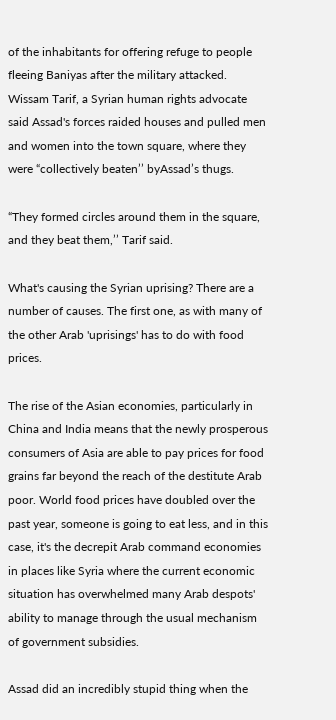of the inhabitants for offering refuge to people fleeing Baniyas after the military attacked. Wissam Tarif, a Syrian human rights advocate said Assad's forces raided houses and pulled men and women into the town square, where they were “collectively beaten’’ byAssad’s thugs.

“They formed circles around them in the square, and they beat them,’’ Tarif said.

What's causing the Syrian uprising? There are a number of causes. The first one, as with many of the other Arab 'uprisings' has to do with food prices.

The rise of the Asian economies, particularly in China and India means that the newly prosperous consumers of Asia are able to pay prices for food grains far beyond the reach of the destitute Arab poor. World food prices have doubled over the past year, someone is going to eat less, and in this case, it's the decrepit Arab command economies in places like Syria where the current economic situation has overwhelmed many Arab despots' ability to manage through the usual mechanism of government subsidies.

Assad did an incredibly stupid thing when the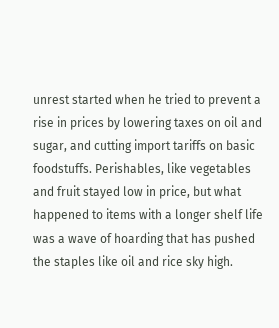unrest started when he tried to prevent a rise in prices by lowering taxes on oil and sugar, and cutting import tariffs on basic foodstuffs. Perishables, like vegetables and fruit stayed low in price, but what happened to items with a longer shelf life was a wave of hoarding that has pushed the staples like oil and rice sky high.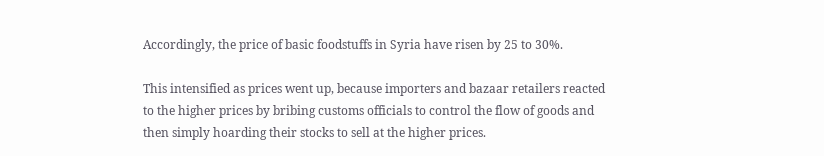Accordingly, the price of basic foodstuffs in Syria have risen by 25 to 30%.

This intensified as prices went up, because importers and bazaar retailers reacted to the higher prices by bribing customs officials to control the flow of goods and then simply hoarding their stocks to sell at the higher prices.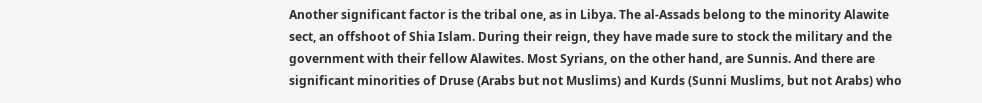Another significant factor is the tribal one, as in Libya. The al-Assads belong to the minority Alawite sect, an offshoot of Shia Islam. During their reign, they have made sure to stock the military and the government with their fellow Alawites. Most Syrians, on the other hand, are Sunnis. And there are significant minorities of Druse (Arabs but not Muslims) and Kurds (Sunni Muslims, but not Arabs) who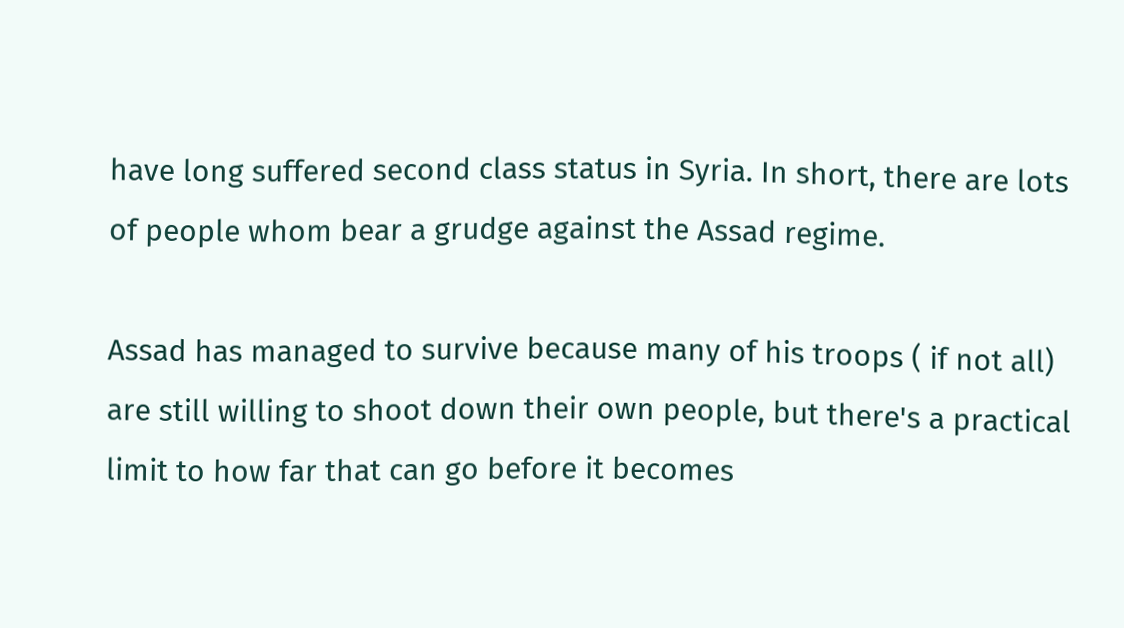have long suffered second class status in Syria. In short, there are lots of people whom bear a grudge against the Assad regime.

Assad has managed to survive because many of his troops ( if not all) are still willing to shoot down their own people, but there's a practical limit to how far that can go before it becomes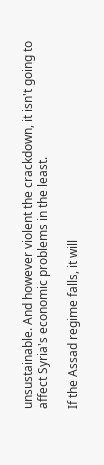unsustainable. And however violent the crackdown, it isn't going to affect Syria's economic problems in the least.

If the Assad regime falls, it will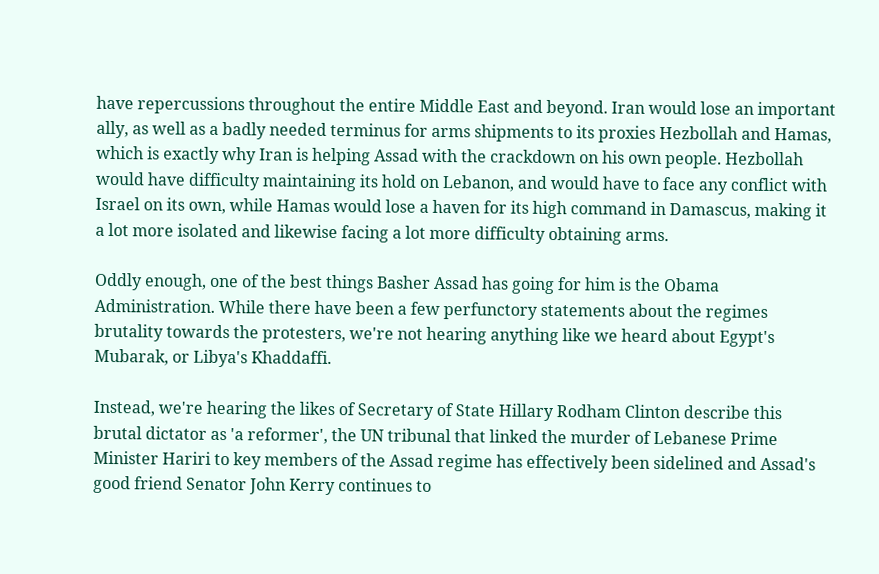have repercussions throughout the entire Middle East and beyond. Iran would lose an important ally, as well as a badly needed terminus for arms shipments to its proxies Hezbollah and Hamas, which is exactly why Iran is helping Assad with the crackdown on his own people. Hezbollah would have difficulty maintaining its hold on Lebanon, and would have to face any conflict with Israel on its own, while Hamas would lose a haven for its high command in Damascus, making it a lot more isolated and likewise facing a lot more difficulty obtaining arms.

Oddly enough, one of the best things Basher Assad has going for him is the Obama Administration. While there have been a few perfunctory statements about the regimes brutality towards the protesters, we're not hearing anything like we heard about Egypt's Mubarak, or Libya's Khaddaffi.

Instead, we're hearing the likes of Secretary of State Hillary Rodham Clinton describe this brutal dictator as 'a reformer', the UN tribunal that linked the murder of Lebanese Prime Minister Hariri to key members of the Assad regime has effectively been sidelined and Assad's good friend Senator John Kerry continues to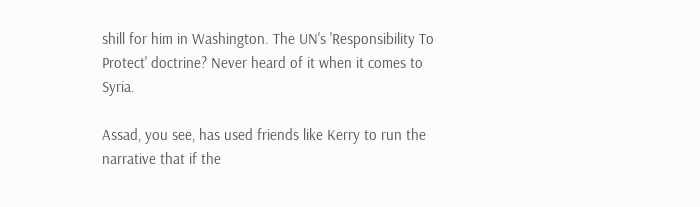shill for him in Washington. The UN's 'Responsibility To Protect' doctrine? Never heard of it when it comes to Syria.

Assad, you see, has used friends like Kerry to run the narrative that if the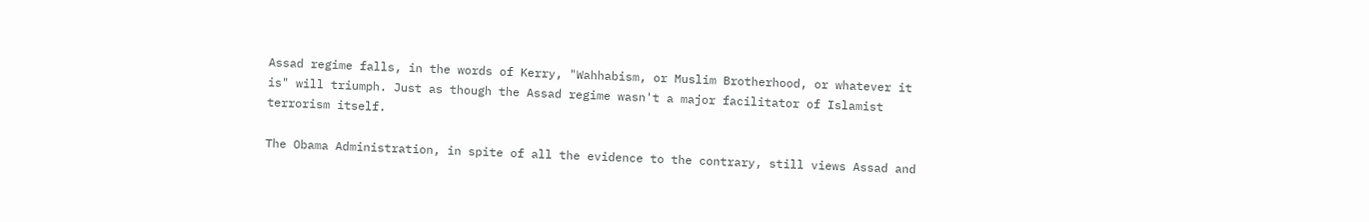Assad regime falls, in the words of Kerry, "Wahhabism, or Muslim Brotherhood, or whatever it is" will triumph. Just as though the Assad regime wasn't a major facilitator of Islamist terrorism itself.

The Obama Administration, in spite of all the evidence to the contrary, still views Assad and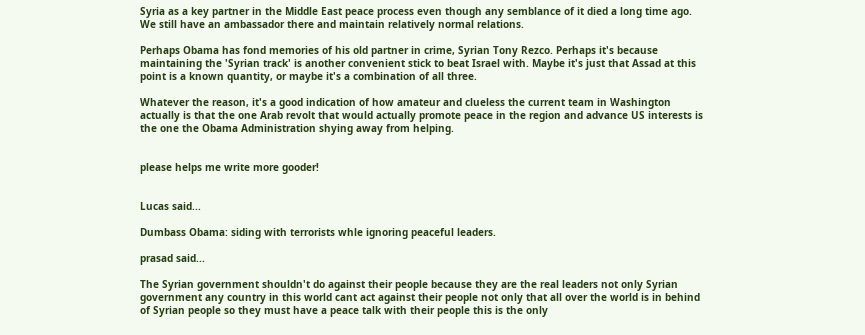Syria as a key partner in the Middle East peace process even though any semblance of it died a long time ago. We still have an ambassador there and maintain relatively normal relations.

Perhaps Obama has fond memories of his old partner in crime, Syrian Tony Rezco. Perhaps it's because maintaining the 'Syrian track' is another convenient stick to beat Israel with. Maybe it's just that Assad at this point is a known quantity, or maybe it's a combination of all three.

Whatever the reason, it's a good indication of how amateur and clueless the current team in Washington actually is that the one Arab revolt that would actually promote peace in the region and advance US interests is the one the Obama Administration shying away from helping.


please helps me write more gooder!


Lucas said...

Dumbass Obama: siding with terrorists whle ignoring peaceful leaders.

prasad said...

The Syrian government shouldn't do against their people because they are the real leaders not only Syrian government any country in this world cant act against their people not only that all over the world is in behind of Syrian people so they must have a peace talk with their people this is the only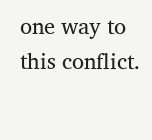one way to this conflict.